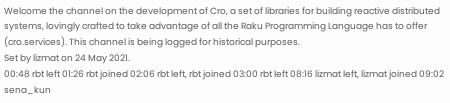Welcome the channel on the development of Cro, a set of libraries for building reactive distributed systems, lovingly crafted to take advantage of all the Raku Programming Language has to offer (cro.services). This channel is being logged for historical purposes.
Set by lizmat on 24 May 2021.
00:48 rbt left 01:26 rbt joined 02:06 rbt left, rbt joined 03:00 rbt left 08:16 lizmat left, lizmat joined 09:02 sena_kun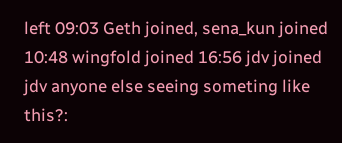left 09:03 Geth joined, sena_kun joined 10:48 wingfold joined 16:56 jdv joined
jdv anyone else seeing someting like this?: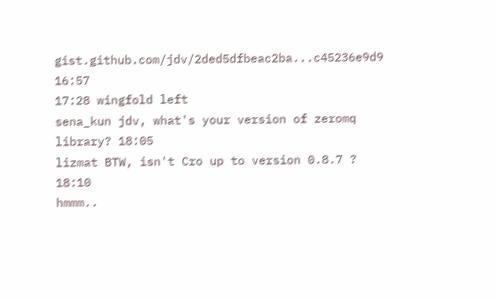gist.github.com/jdv/2ded5dfbeac2ba...c45236e9d9 16:57
17:28 wingfold left
sena_kun jdv, what's your version of zeromq library? 18:05
lizmat BTW, isn't Cro up to version 0.8.7 ? 18:10
hmmm..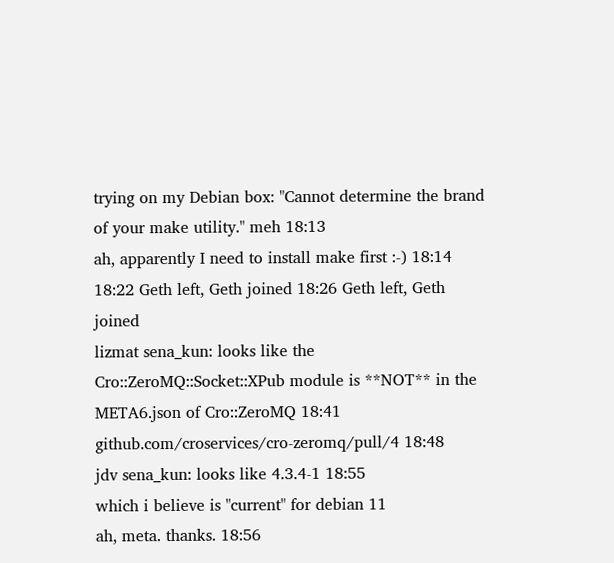trying on my Debian box: "Cannot determine the brand of your make utility." meh 18:13
ah, apparently I need to install make first :-) 18:14
18:22 Geth left, Geth joined 18:26 Geth left, Geth joined
lizmat sena_kun: looks like the Cro::ZeroMQ::Socket::XPub module is **NOT** in the META6.json of Cro::ZeroMQ 18:41
github.com/croservices/cro-zeromq/pull/4 18:48
jdv sena_kun: looks like 4.3.4-1 18:55
which i believe is "current" for debian 11
ah, meta. thanks. 18:56